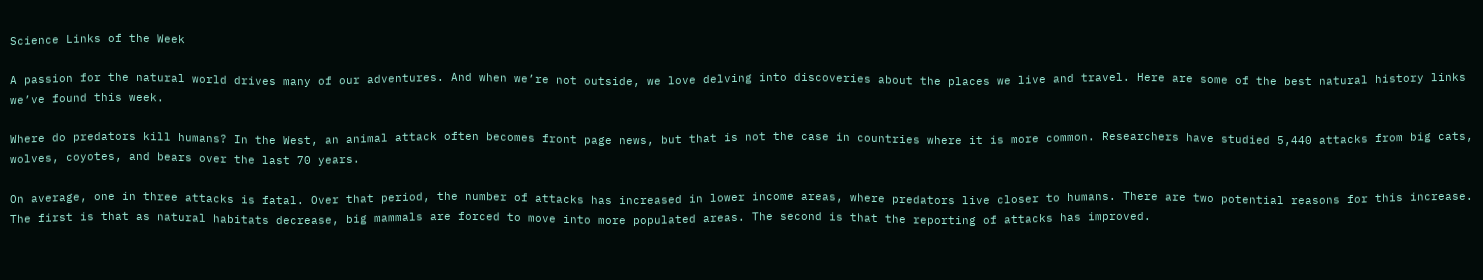Science Links of the Week

A passion for the natural world drives many of our adventures. And when we’re not outside, we love delving into discoveries about the places we live and travel. Here are some of the best natural history links we’ve found this week.

Where do predators kill humans? In the West, an animal attack often becomes front page news, but that is not the case in countries where it is more common. Researchers have studied 5,440 attacks from big cats, wolves, coyotes, and bears over the last 70 years.

On average, one in three attacks is fatal. Over that period, the number of attacks has increased in lower income areas, where predators live closer to humans. There are two potential reasons for this increase. The first is that as natural habitats decrease, big mammals are forced to move into more populated areas. The second is that the reporting of attacks has improved.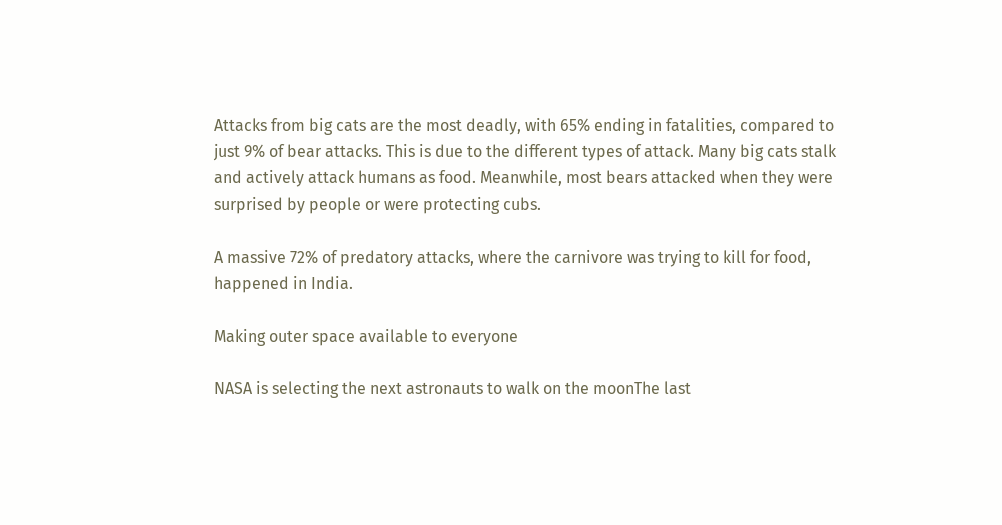Attacks from big cats are the most deadly, with 65% ending in fatalities, compared to just 9% of bear attacks. This is due to the different types of attack. Many big cats stalk and actively attack humans as food. Meanwhile, most bears attacked when they were surprised by people or were protecting cubs.

A massive 72% of predatory attacks, where the carnivore was trying to kill for food, happened in India.

Making outer space available to everyone

NASA is selecting the next astronauts to walk on the moonThe last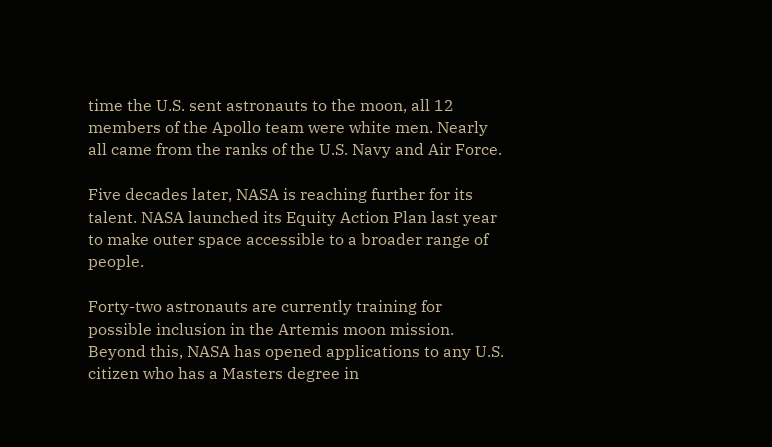time the U.S. sent astronauts to the moon, all 12 members of the Apollo team were white men. Nearly all came from the ranks of the U.S. Navy and Air Force.

Five decades later, NASA is reaching further for its talent. NASA launched its Equity Action Plan last year to make outer space accessible to a broader range of people.

Forty-two astronauts are currently training for possible inclusion in the Artemis moon mission. Beyond this, NASA has opened applications to any U.S. citizen who has a Masters degree in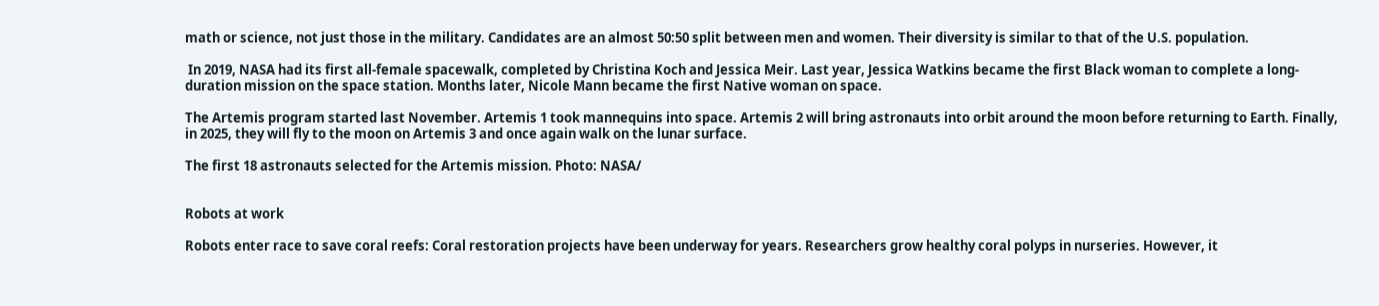math or science, not just those in the military. Candidates are an almost 50:50 split between men and women. Their diversity is similar to that of the U.S. population.

 In 2019, NASA had its first all-female spacewalk, completed by Christina Koch and Jessica Meir. Last year, Jessica Watkins became the first Black woman to complete a long-duration mission on the space station. Months later, Nicole Mann became the first Native woman on space.

The Artemis program started last November. Artemis 1 took mannequins into space. Artemis 2 will bring astronauts into orbit around the moon before returning to Earth. Finally, in 2025, they will fly to the moon on Artemis 3 and once again walk on the lunar surface.

The first 18 astronauts selected for the Artemis mission. Photo: NASA/


Robots at work

Robots enter race to save coral reefs: Coral restoration projects have been underway for years. Researchers grow healthy coral polyps in nurseries. However, it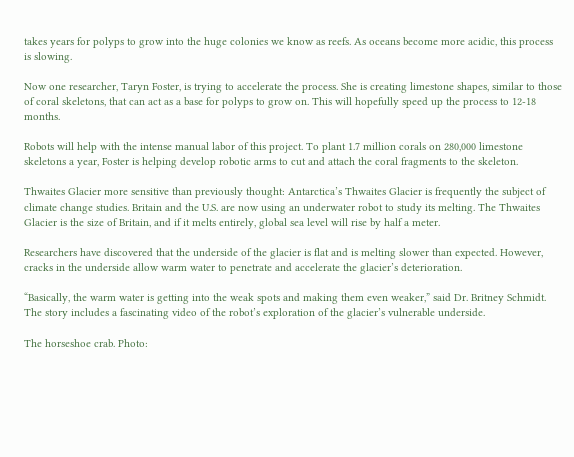takes years for polyps to grow into the huge colonies we know as reefs. As oceans become more acidic, this process is slowing.

Now one researcher, Taryn Foster, is trying to accelerate the process. She is creating limestone shapes, similar to those of coral skeletons, that can act as a base for polyps to grow on. This will hopefully speed up the process to 12-18 months.

Robots will help with the intense manual labor of this project. To plant 1.7 million corals on 280,000 limestone skeletons a year, Foster is helping develop robotic arms to cut and attach the coral fragments to the skeleton.

Thwaites Glacier more sensitive than previously thought: Antarctica’s Thwaites Glacier is frequently the subject of climate change studies. Britain and the U.S. are now using an underwater robot to study its melting. The Thwaites Glacier is the size of Britain, and if it melts entirely, global sea level will rise by half a meter.

Researchers have discovered that the underside of the glacier is flat and is melting slower than expected. However, cracks in the underside allow warm water to penetrate and accelerate the glacier’s deterioration.

“Basically, the warm water is getting into the weak spots and making them even weaker,” said Dr. Britney Schmidt. The story includes a fascinating video of the robot’s exploration of the glacier’s vulnerable underside.

The horseshoe crab. Photo: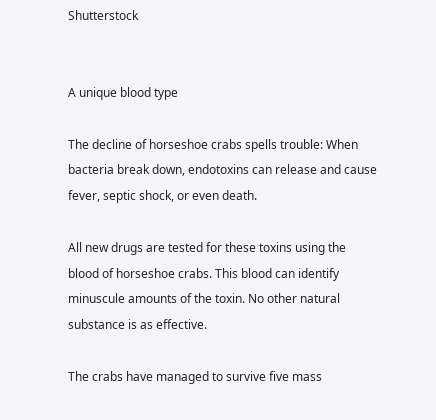Shutterstock


A unique blood type

The decline of horseshoe crabs spells trouble: When bacteria break down, endotoxins can release and cause fever, septic shock, or even death.

All new drugs are tested for these toxins using the blood of horseshoe crabs. This blood can identify minuscule amounts of the toxin. No other natural substance is as effective.

The crabs have managed to survive five mass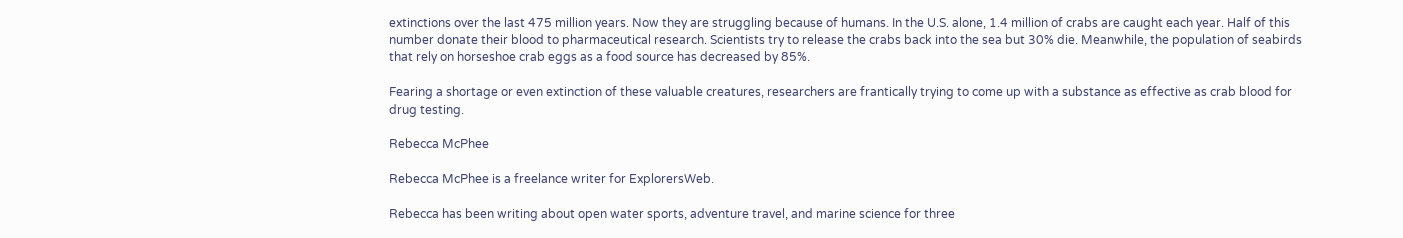extinctions over the last 475 million years. Now they are struggling because of humans. In the U.S. alone, 1.4 million of crabs are caught each year. Half of this number donate their blood to pharmaceutical research. Scientists try to release the crabs back into the sea but 30% die. Meanwhile, the population of seabirds that rely on horseshoe crab eggs as a food source has decreased by 85%.

Fearing a shortage or even extinction of these valuable creatures, researchers are frantically trying to come up with a substance as effective as crab blood for drug testing.

Rebecca McPhee

Rebecca McPhee is a freelance writer for ExplorersWeb.

Rebecca has been writing about open water sports, adventure travel, and marine science for three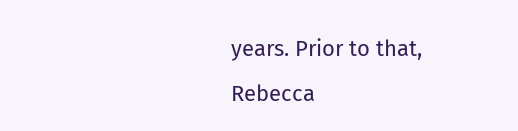years. Prior to that, Rebecca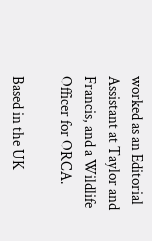worked as an Editorial Assistant at Taylor and Francis, and a Wildlife Officer for ORCA.

Based in the UK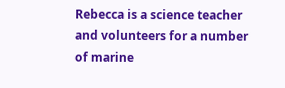Rebecca is a science teacher and volunteers for a number of marine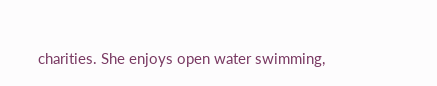charities. She enjoys open water swimming,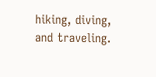hiking, diving, and traveling.